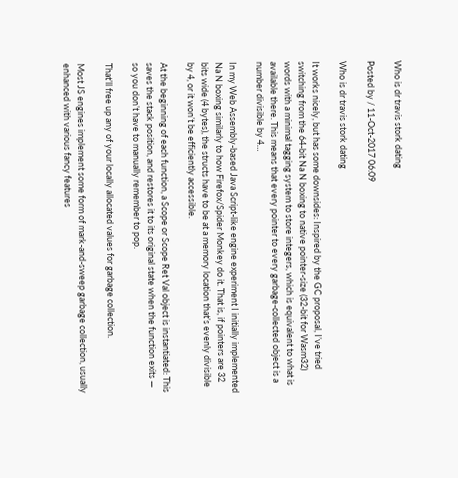Who is dr travis stork dating

Posted by / 11-Oct-2017 06:09

Who is dr travis stork dating

It works nicely, but has some downsides: Inspired by the GC proposal, I’ve tried switching from the 64-bit Na N boxing to native pointer-size (32-bit for Wasm32) words with a minimal tagging system to store integers, which is equivalent to what is available there. This means that every pointer to every garbage-collected object is a number divisible by 4…

In my Web Assembly-based Java Script-like engine experiment I initially implemented Na N boxing similarly to how Firefox/Spider Monkey do it. That is, if pointers are 32 bits wide (4 bytes), the structs have to be at a memory location that’s evenly divisible by 4, or it won’t be efficiently accessible.

At the beginning of each function, a Scope or Scope Ret Val object is instantiated: This saves the stack position, and restores it to its original state when the function exits — so you don’t have to manually remember to pop.

That’ll free up any of your locally allocated values for garbage collection.

Most JS engines implement some form of mark-and-sweep garbage collection, usually enhanced with various fancy features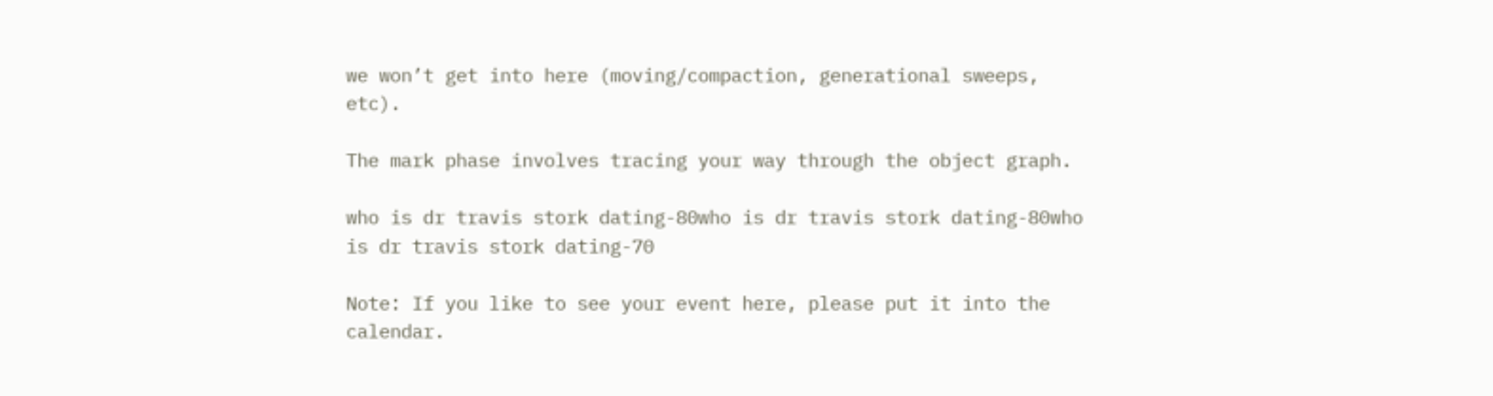we won’t get into here (moving/compaction, generational sweeps, etc).

The mark phase involves tracing your way through the object graph.

who is dr travis stork dating-80who is dr travis stork dating-80who is dr travis stork dating-70

Note: If you like to see your event here, please put it into the calendar.